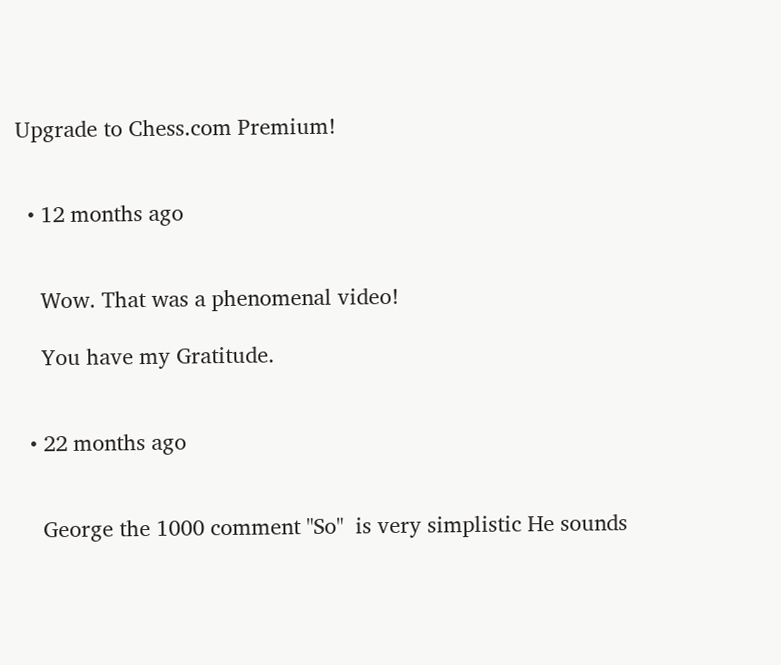Upgrade to Chess.com Premium!


  • 12 months ago


    Wow. That was a phenomenal video!

    You have my Gratitude.


  • 22 months ago


    George the 1000 comment "So"  is very simplistic He sounds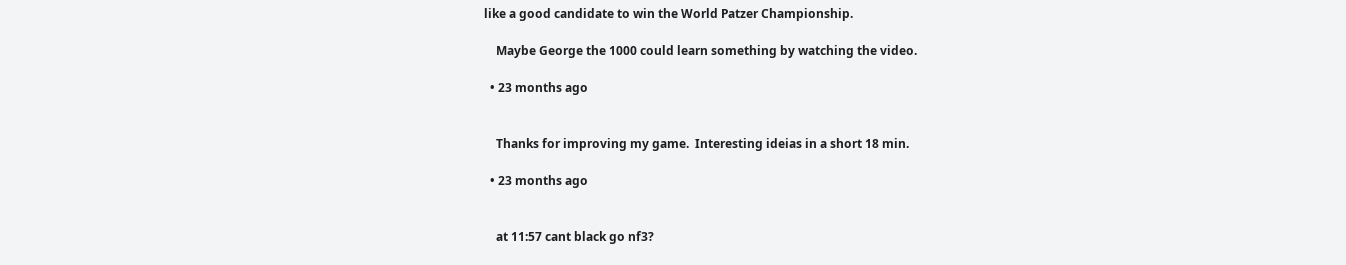like a good candidate to win the World Patzer Championship.

    Maybe George the 1000 could learn something by watching the video.

  • 23 months ago


    Thanks for improving my game.  Interesting ideias in a short 18 min.

  • 23 months ago


    at 11:57 cant black go nf3?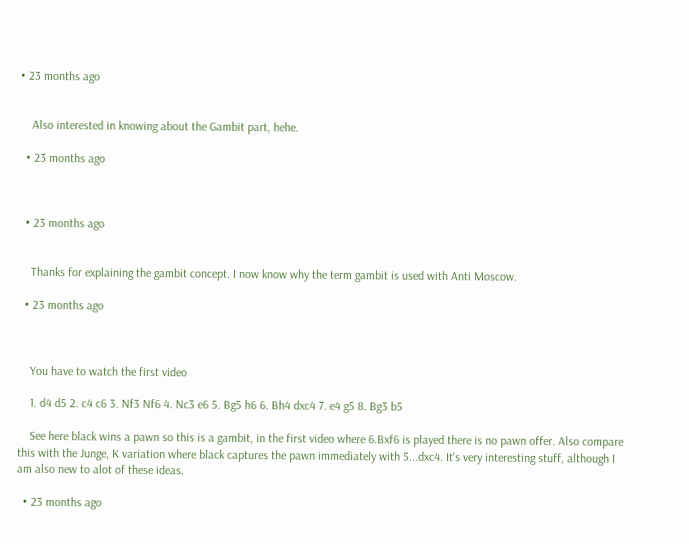• 23 months ago


    Also interested in knowing about the Gambit part, hehe.

  • 23 months ago



  • 23 months ago


    Thanks for explaining the gambit concept. I now know why the term gambit is used with Anti Moscow.

  • 23 months ago



    You have to watch the first video

    1. d4 d5 2. c4 c6 3. Nf3 Nf6 4. Nc3 e6 5. Bg5 h6 6. Bh4 dxc4 7. e4 g5 8. Bg3 b5

    See here black wins a pawn so this is a gambit, in the first video where 6.Bxf6 is played there is no pawn offer. Also compare this with the Junge, K variation where black captures the pawn immediately with 5...dxc4. It's very interesting stuff, although I am also new to alot of these ideas.

  • 23 months ago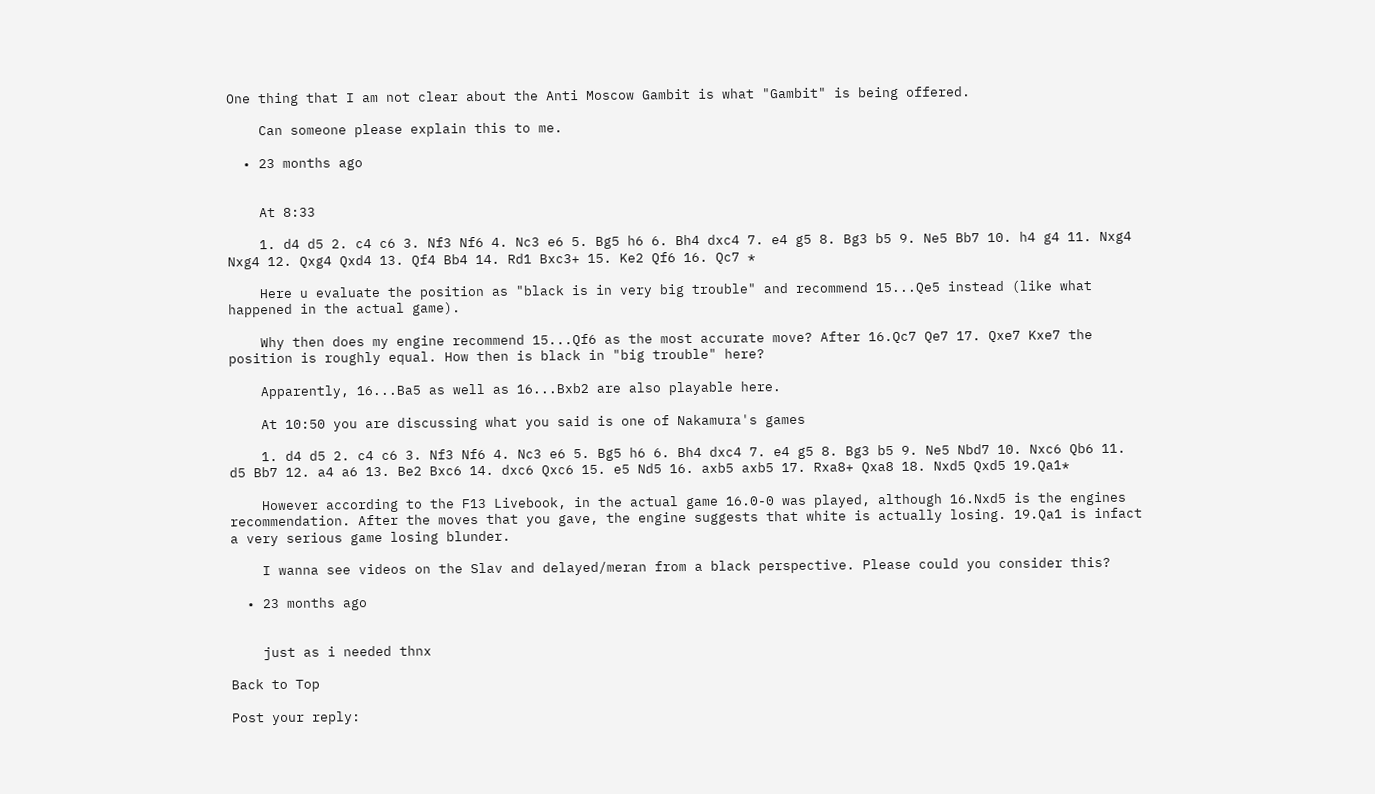One thing that I am not clear about the Anti Moscow Gambit is what "Gambit" is being offered.

    Can someone please explain this to me.

  • 23 months ago


    At 8:33

    1. d4 d5 2. c4 c6 3. Nf3 Nf6 4. Nc3 e6 5. Bg5 h6 6. Bh4 dxc4 7. e4 g5 8. Bg3 b5 9. Ne5 Bb7 10. h4 g4 11. Nxg4 Nxg4 12. Qxg4 Qxd4 13. Qf4 Bb4 14. Rd1 Bxc3+ 15. Ke2 Qf6 16. Qc7 *

    Here u evaluate the position as "black is in very big trouble" and recommend 15...Qe5 instead (like what happened in the actual game).

    Why then does my engine recommend 15...Qf6 as the most accurate move? After 16.Qc7 Qe7 17. Qxe7 Kxe7 the position is roughly equal. How then is black in "big trouble" here?

    Apparently, 16...Ba5 as well as 16...Bxb2 are also playable here.

    At 10:50 you are discussing what you said is one of Nakamura's games

    1. d4 d5 2. c4 c6 3. Nf3 Nf6 4. Nc3 e6 5. Bg5 h6 6. Bh4 dxc4 7. e4 g5 8. Bg3 b5 9. Ne5 Nbd7 10. Nxc6 Qb6 11. d5 Bb7 12. a4 a6 13. Be2 Bxc6 14. dxc6 Qxc6 15. e5 Nd5 16. axb5 axb5 17. Rxa8+ Qxa8 18. Nxd5 Qxd5 19.Qa1*

    However according to the F13 Livebook, in the actual game 16.0-0 was played, although 16.Nxd5 is the engines recommendation. After the moves that you gave, the engine suggests that white is actually losing. 19.Qa1 is infact a very serious game losing blunder.

    I wanna see videos on the Slav and delayed/meran from a black perspective. Please could you consider this?

  • 23 months ago


    just as i needed thnx

Back to Top

Post your reply: